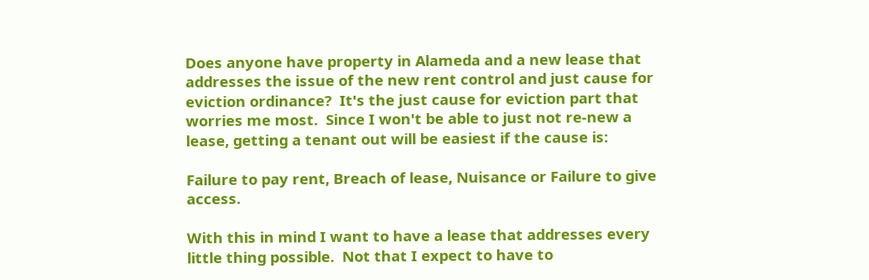Does anyone have property in Alameda and a new lease that addresses the issue of the new rent control and just cause for eviction ordinance?  It's the just cause for eviction part that worries me most.  Since I won't be able to just not re-new a lease, getting a tenant out will be easiest if the cause is:

Failure to pay rent, Breach of lease, Nuisance or Failure to give access.

With this in mind I want to have a lease that addresses every little thing possible.  Not that I expect to have to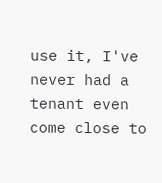use it, I've never had a tenant even come close to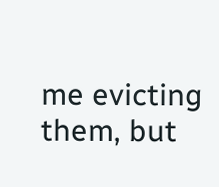me evicting them, but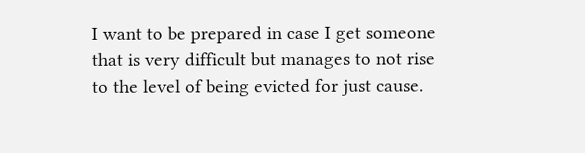I want to be prepared in case I get someone that is very difficult but manages to not rise to the level of being evicted for just cause.